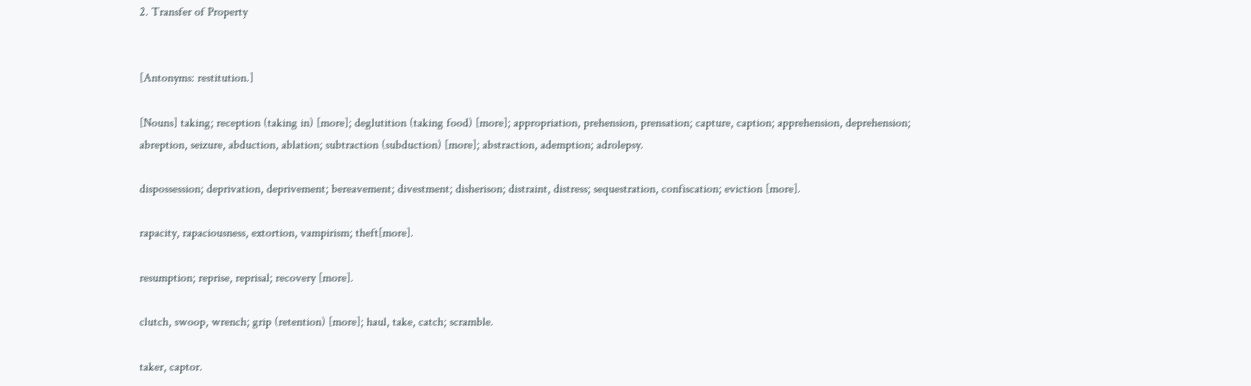2. Transfer of Property


[Antonyms: restitution.]

[Nouns] taking; reception (taking in) [more]; deglutition (taking food) [more]; appropriation, prehension, prensation; capture, caption; apprehension, deprehension; abreption, seizure, abduction, ablation; subtraction (subduction) [more]; abstraction, ademption; adrolepsy.

dispossession; deprivation, deprivement; bereavement; divestment; disherison; distraint, distress; sequestration, confiscation; eviction [more].

rapacity, rapaciousness, extortion, vampirism; theft[more].

resumption; reprise, reprisal; recovery [more].

clutch, swoop, wrench; grip (retention) [more]; haul, take, catch; scramble.

taker, captor.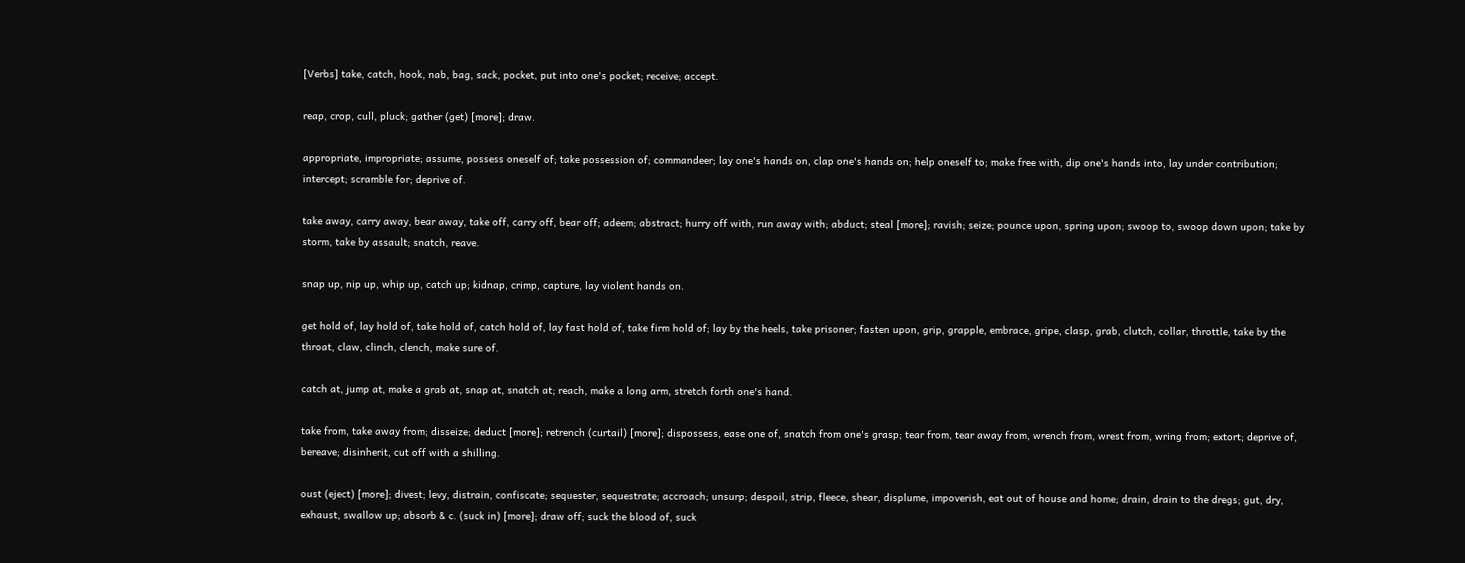[Verbs] take, catch, hook, nab, bag, sack, pocket, put into one's pocket; receive; accept.

reap, crop, cull, pluck; gather (get) [more]; draw.

appropriate, impropriate; assume, possess oneself of; take possession of; commandeer; lay one's hands on, clap one's hands on; help oneself to; make free with, dip one's hands into, lay under contribution; intercept; scramble for; deprive of.

take away, carry away, bear away, take off, carry off, bear off; adeem; abstract; hurry off with, run away with; abduct; steal [more]; ravish; seize; pounce upon, spring upon; swoop to, swoop down upon; take by storm, take by assault; snatch, reave.

snap up, nip up, whip up, catch up; kidnap, crimp, capture, lay violent hands on.

get hold of, lay hold of, take hold of, catch hold of, lay fast hold of, take firm hold of; lay by the heels, take prisoner; fasten upon, grip, grapple, embrace, gripe, clasp, grab, clutch, collar, throttle, take by the throat, claw, clinch, clench, make sure of.

catch at, jump at, make a grab at, snap at, snatch at; reach, make a long arm, stretch forth one's hand.

take from, take away from; disseize; deduct [more]; retrench (curtail) [more]; dispossess, ease one of, snatch from one's grasp; tear from, tear away from, wrench from, wrest from, wring from; extort; deprive of, bereave; disinherit, cut off with a shilling.

oust (eject) [more]; divest; levy, distrain, confiscate; sequester, sequestrate; accroach; unsurp; despoil, strip, fleece, shear, displume, impoverish, eat out of house and home; drain, drain to the dregs; gut, dry, exhaust, swallow up; absorb & c. (suck in) [more]; draw off; suck the blood of, suck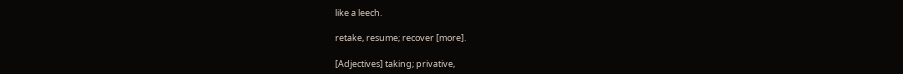like a leech.

retake, resume; recover [more].

[Adjectives] taking; privative,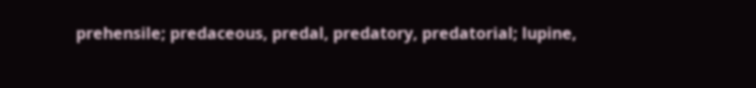prehensile; predaceous, predal, predatory, predatorial; lupine,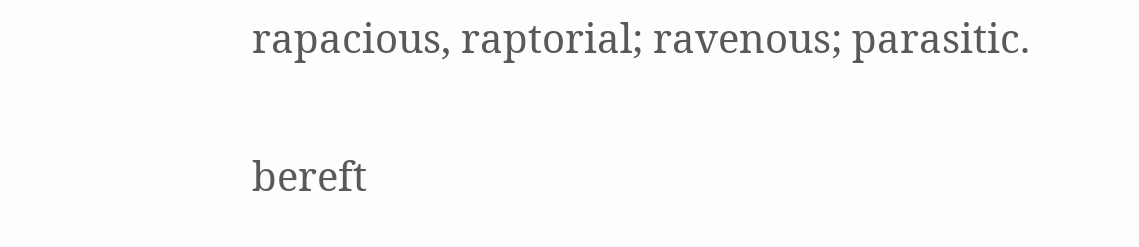rapacious, raptorial; ravenous; parasitic.

bereft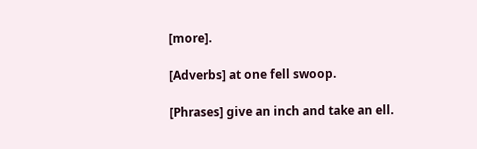[more].

[Adverbs] at one fell swoop.

[Phrases] give an inch and take an ell.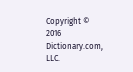Copyright © 2016 Dictionary.com, LLC.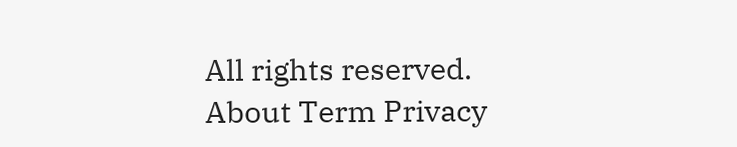All rights reserved.
About Term Privacy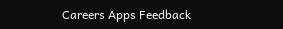Careers Apps Feedback